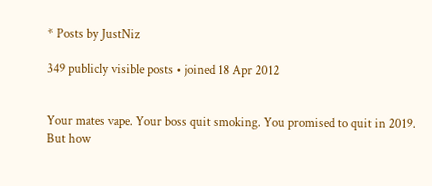* Posts by JustNiz

349 publicly visible posts • joined 18 Apr 2012


Your mates vape. Your boss quit smoking. You promised to quit in 2019. But how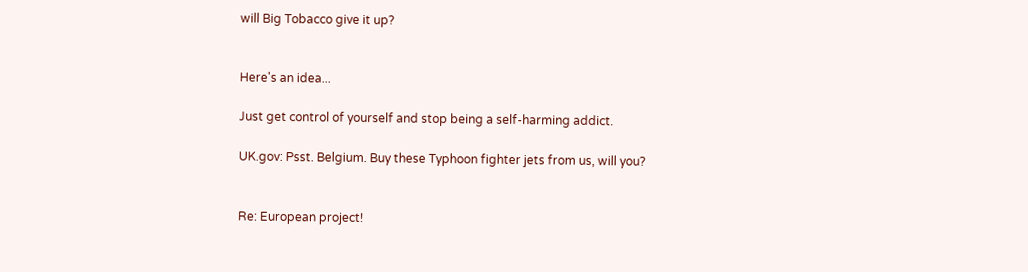will Big Tobacco give it up?


Here's an idea...

Just get control of yourself and stop being a self-harming addict.

UK.gov: Psst. Belgium. Buy these Typhoon fighter jets from us, will you?


Re: European project!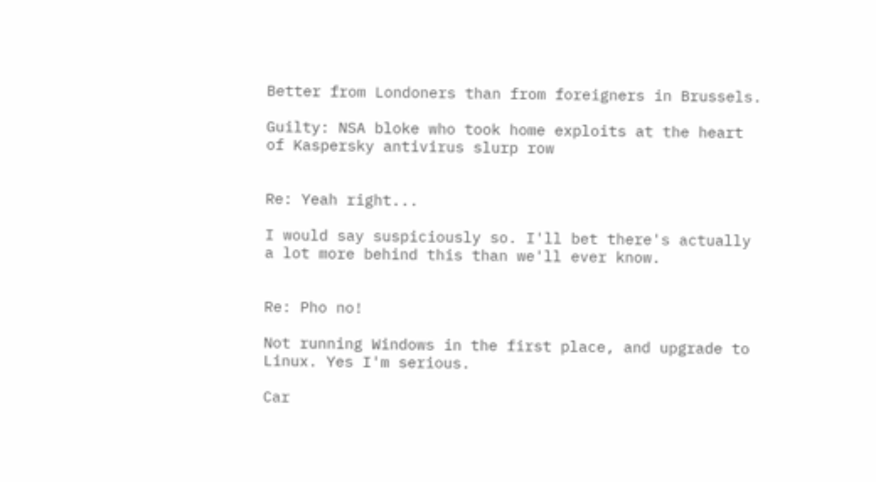Better from Londoners than from foreigners in Brussels.

Guilty: NSA bloke who took home exploits at the heart of Kaspersky antivirus slurp row


Re: Yeah right...

I would say suspiciously so. I'll bet there's actually a lot more behind this than we'll ever know.


Re: Pho no!

Not running Windows in the first place, and upgrade to Linux. Yes I'm serious.

Car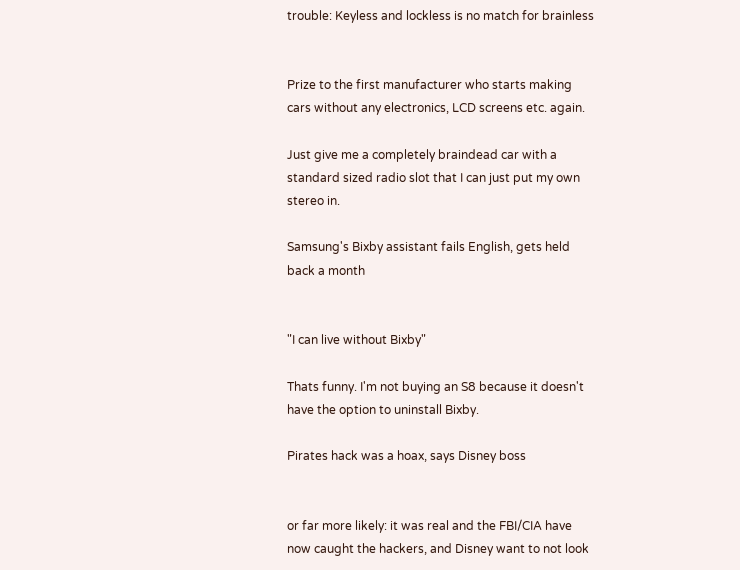trouble: Keyless and lockless is no match for brainless


Prize to the first manufacturer who starts making cars without any electronics, LCD screens etc. again.

Just give me a completely braindead car with a standard sized radio slot that I can just put my own stereo in.

Samsung's Bixby assistant fails English, gets held back a month


"I can live without Bixby"

Thats funny. I'm not buying an S8 because it doesn't have the option to uninstall Bixby.

Pirates hack was a hoax, says Disney boss


or far more likely: it was real and the FBI/CIA have now caught the hackers, and Disney want to not look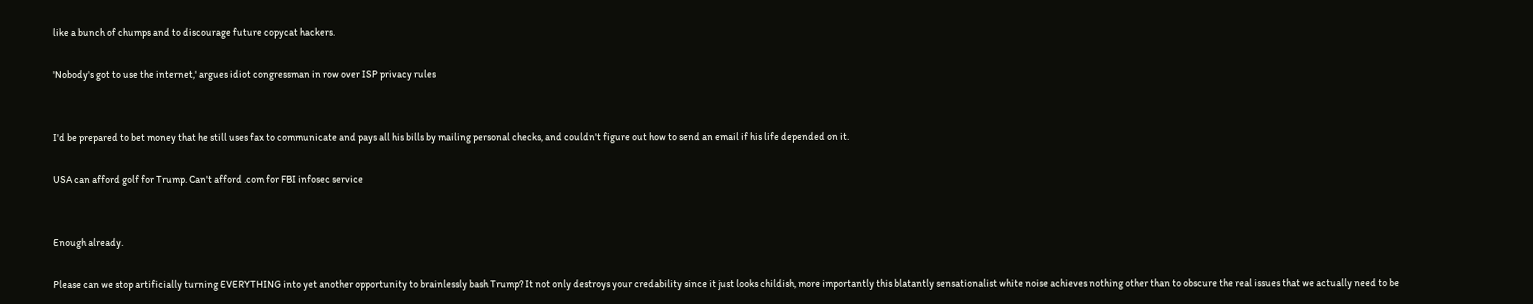like a bunch of chumps and to discourage future copycat hackers.

'Nobody's got to use the internet,' argues idiot congressman in row over ISP privacy rules


I'd be prepared to bet money that he still uses fax to communicate and pays all his bills by mailing personal checks, and couldn't figure out how to send an email if his life depended on it.

USA can afford golf for Trump. Can't afford .com for FBI infosec service


Enough already.

Please can we stop artificially turning EVERYTHING into yet another opportunity to brainlessly bash Trump? It not only destroys your credability since it just looks childish, more importantly this blatantly sensationalist white noise achieves nothing other than to obscure the real issues that we actually need to be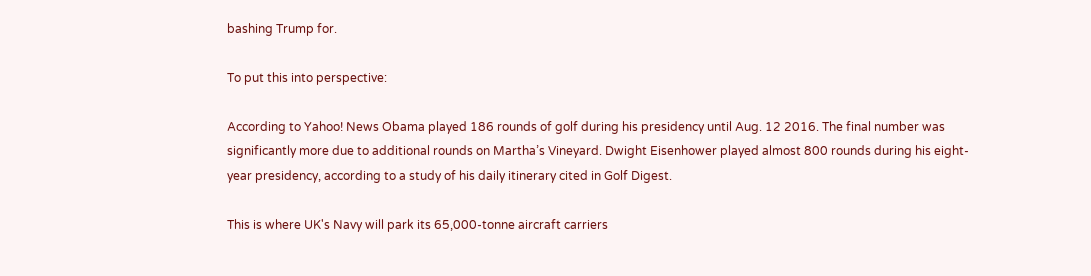bashing Trump for.

To put this into perspective:

According to Yahoo! News Obama played 186 rounds of golf during his presidency until Aug. 12 2016. The final number was significantly more due to additional rounds on Martha’s Vineyard. Dwight Eisenhower played almost 800 rounds during his eight-year presidency, according to a study of his daily itinerary cited in Golf Digest.

This is where UK's Navy will park its 65,000-tonne aircraft carriers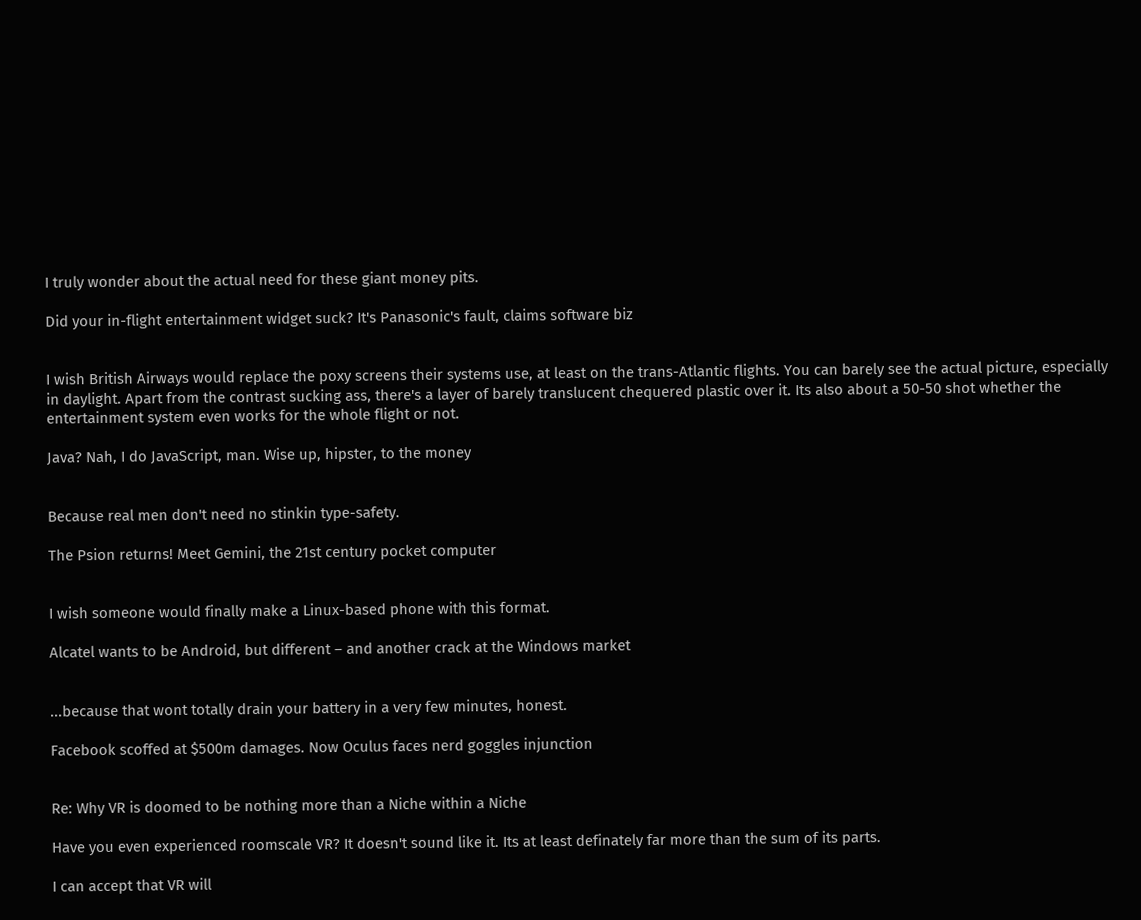I truly wonder about the actual need for these giant money pits.

Did your in-flight entertainment widget suck? It's Panasonic's fault, claims software biz


I wish British Airways would replace the poxy screens their systems use, at least on the trans-Atlantic flights. You can barely see the actual picture, especially in daylight. Apart from the contrast sucking ass, there's a layer of barely translucent chequered plastic over it. Its also about a 50-50 shot whether the entertainment system even works for the whole flight or not.

Java? Nah, I do JavaScript, man. Wise up, hipster, to the money


Because real men don't need no stinkin type-safety.

The Psion returns! Meet Gemini, the 21st century pocket computer


I wish someone would finally make a Linux-based phone with this format.

Alcatel wants to be Android, but different – and another crack at the Windows market


...because that wont totally drain your battery in a very few minutes, honest.

Facebook scoffed at $500m damages. Now Oculus faces nerd goggles injunction


Re: Why VR is doomed to be nothing more than a Niche within a Niche

Have you even experienced roomscale VR? It doesn't sound like it. Its at least definately far more than the sum of its parts.

I can accept that VR will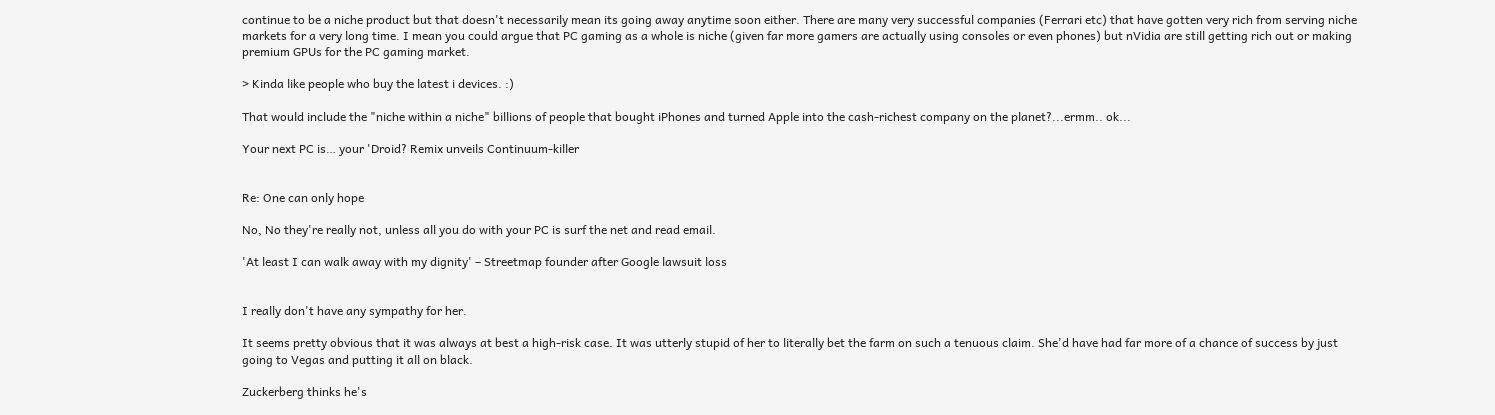continue to be a niche product but that doesn't necessarily mean its going away anytime soon either. There are many very successful companies (Ferrari etc) that have gotten very rich from serving niche markets for a very long time. I mean you could argue that PC gaming as a whole is niche (given far more gamers are actually using consoles or even phones) but nVidia are still getting rich out or making premium GPUs for the PC gaming market.

> Kinda like people who buy the latest i devices. :)

That would include the "niche within a niche" billions of people that bought iPhones and turned Apple into the cash-richest company on the planet?...ermm.. ok...

Your next PC is… your 'Droid? Remix unveils Continuum-killer


Re: One can only hope

No, No they're really not, unless all you do with your PC is surf the net and read email.

'At least I can walk away with my dignity' – Streetmap founder after Google lawsuit loss


I really don't have any sympathy for her.

It seems pretty obvious that it was always at best a high-risk case. It was utterly stupid of her to literally bet the farm on such a tenuous claim. She'd have had far more of a chance of success by just going to Vegas and putting it all on black.

Zuckerberg thinks he's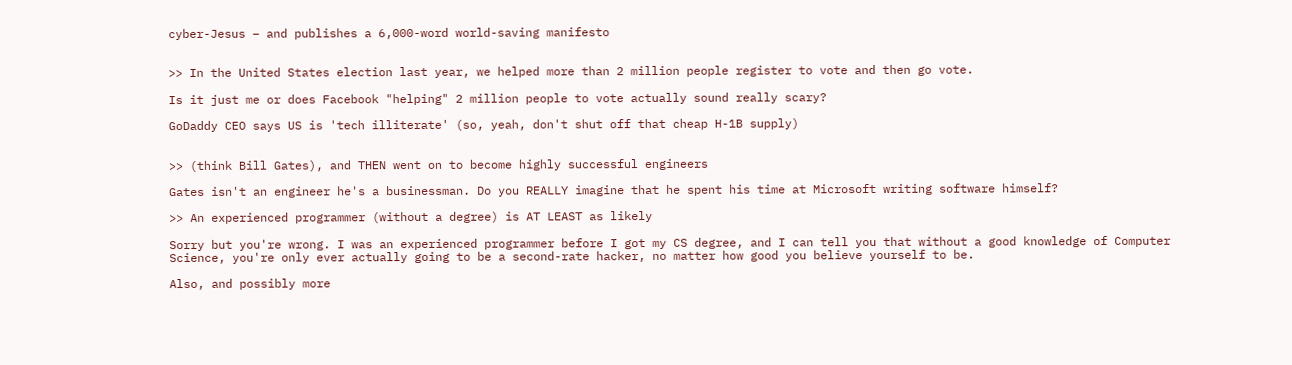cyber-Jesus – and publishes a 6,000-word world-saving manifesto


>> In the United States election last year, we helped more than 2 million people register to vote and then go vote.

Is it just me or does Facebook "helping" 2 million people to vote actually sound really scary?

GoDaddy CEO says US is 'tech illiterate' (so, yeah, don't shut off that cheap H-1B supply)


>> (think Bill Gates), and THEN went on to become highly successful engineers

Gates isn't an engineer he's a businessman. Do you REALLY imagine that he spent his time at Microsoft writing software himself?

>> An experienced programmer (without a degree) is AT LEAST as likely

Sorry but you're wrong. I was an experienced programmer before I got my CS degree, and I can tell you that without a good knowledge of Computer Science, you're only ever actually going to be a second-rate hacker, no matter how good you believe yourself to be.

Also, and possibly more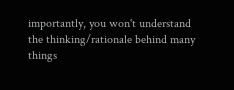importantly, you won't understand the thinking/rationale behind many things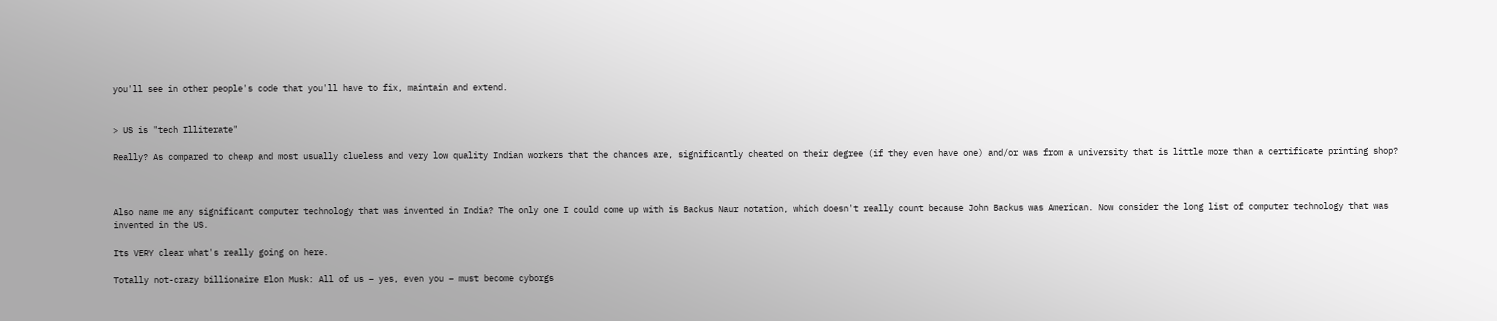you'll see in other people's code that you'll have to fix, maintain and extend.


> US is "tech Illiterate"

Really? As compared to cheap and most usually clueless and very low quality Indian workers that the chances are, significantly cheated on their degree (if they even have one) and/or was from a university that is little more than a certificate printing shop?



Also name me any significant computer technology that was invented in India? The only one I could come up with is Backus Naur notation, which doesn't really count because John Backus was American. Now consider the long list of computer technology that was invented in the US.

Its VERY clear what's really going on here.

Totally not-crazy billionaire Elon Musk: All of us – yes, even you – must become cyborgs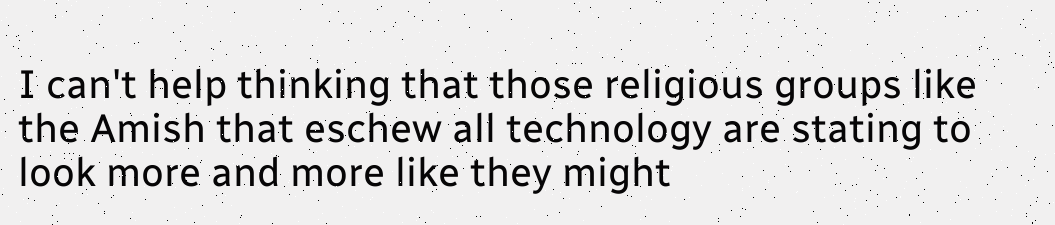I can't help thinking that those religious groups like the Amish that eschew all technology are stating to look more and more like they might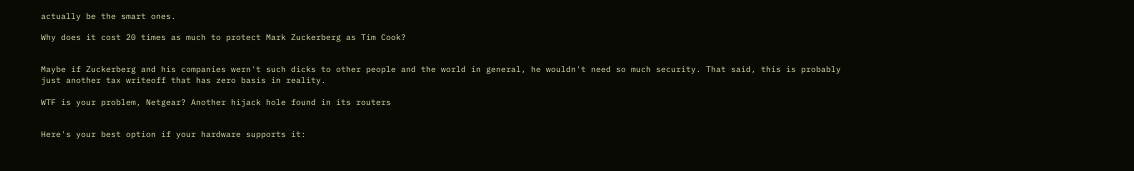actually be the smart ones.

Why does it cost 20 times as much to protect Mark Zuckerberg as Tim Cook?


Maybe if Zuckerberg and his companies wern't such dicks to other people and the world in general, he wouldn't need so much security. That said, this is probably just another tax writeoff that has zero basis in reality.

WTF is your problem, Netgear? Another hijack hole found in its routers


Here's your best option if your hardware supports it: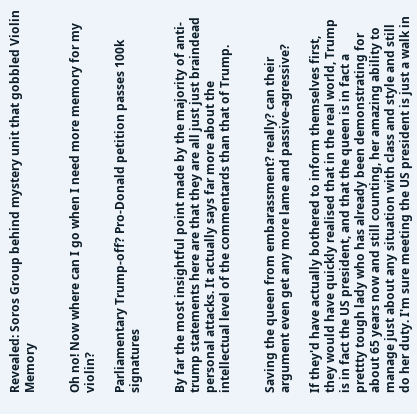Revealed: Soros Group behind mystery unit that gobbled Violin Memory


Oh no! Now where can I go when I need more memory for my violin?

Parliamentary Trump-off? Pro-Donald petition passes 100k signatures


By far the most insightful point made by the majority of anti-trump statements here are that they are all just just braindead personal attacks. It actually says far more about the intellectual level of the commentards than that of Trump.


Saving the queen from embarassment? really? can their argument even get any more lame and passive-agressive?

If they'd have actually bothered to inform themselves first, they would have quickly realised that in the real world, Trump is in fact the US president, and that the queen is in fact a prettty tough lady who has already been demonstrating for about 65 years now and still counting, her amazing ability to manage just about any situation with class and style and still do her duty. I'm sure meeting the US president is just a walk in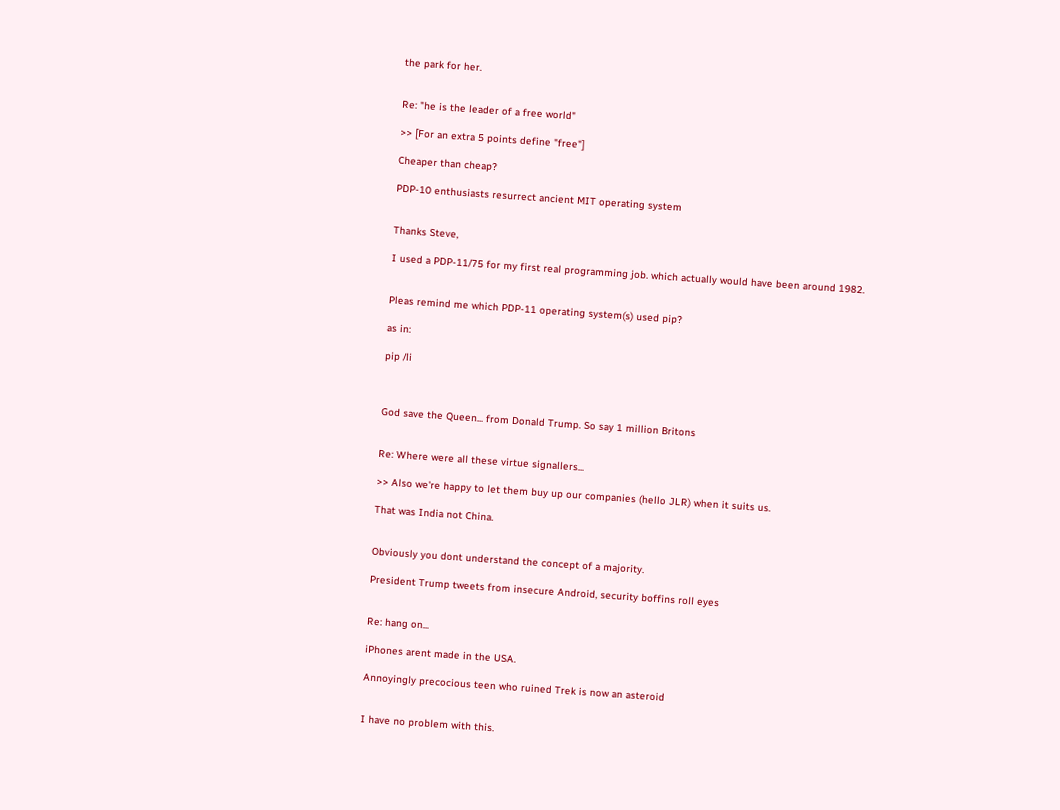the park for her.


Re: "he is the leader of a free world"

>> [For an extra 5 points define "free"]

Cheaper than cheap?

PDP-10 enthusiasts resurrect ancient MIT operating system


Thanks Steve,

I used a PDP-11/75 for my first real programming job. which actually would have been around 1982.


Pleas remind me which PDP-11 operating system(s) used pip?

as in:

pip /li



God save the Queen... from Donald Trump. So say 1 million Britons


Re: Where were all these virtue signallers...

>> Also we're happy to let them buy up our companies (hello JLR) when it suits us.

That was India not China.


Obviously you dont understand the concept of a majority.

President Trump tweets from insecure Android, security boffins roll eyes


Re: hang on...

iPhones arent made in the USA.

Annoyingly precocious teen who ruined Trek is now an asteroid


I have no problem with this.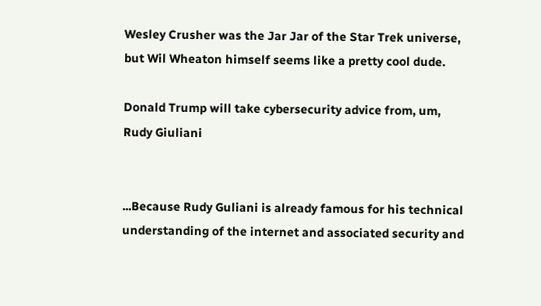Wesley Crusher was the Jar Jar of the Star Trek universe, but Wil Wheaton himself seems like a pretty cool dude.

Donald Trump will take cybersecurity advice from, um, Rudy Giuliani


...Because Rudy Guliani is already famous for his technical understanding of the internet and associated security and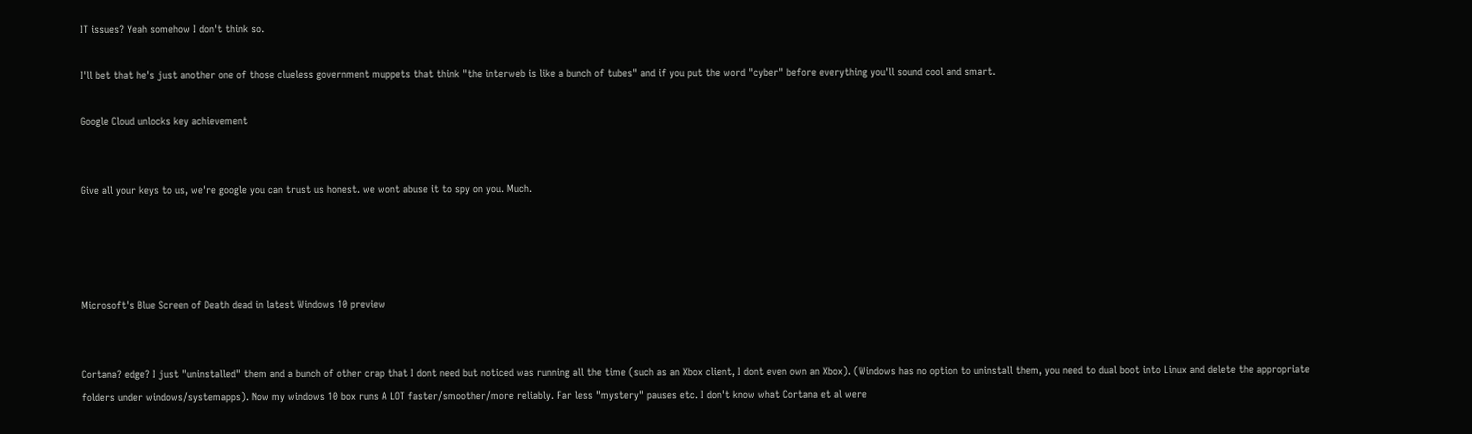IT issues? Yeah somehow I don't think so.

I'll bet that he's just another one of those clueless government muppets that think "the interweb is like a bunch of tubes" and if you put the word "cyber" before everything you'll sound cool and smart.

Google Cloud unlocks key achievement


Give all your keys to us, we're google you can trust us honest. we wont abuse it to spy on you. Much.




Microsoft's Blue Screen of Death dead in latest Windows 10 preview


Cortana? edge? I just "uninstalled" them and a bunch of other crap that I dont need but noticed was running all the time (such as an Xbox client, I dont even own an Xbox). (Windows has no option to uninstall them, you need to dual boot into Linux and delete the appropriate folders under windows/systemapps). Now my windows 10 box runs A LOT faster/smoother/more reliably. Far less "mystery" pauses etc. I don't know what Cortana et al were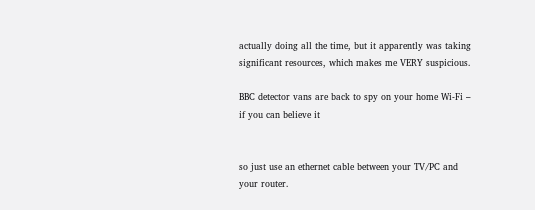actually doing all the time, but it apparently was taking significant resources, which makes me VERY suspicious.

BBC detector vans are back to spy on your home Wi-Fi – if you can believe it


so just use an ethernet cable between your TV/PC and your router.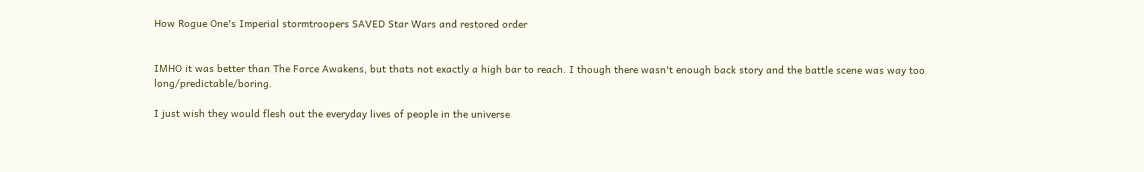How Rogue One's Imperial stormtroopers SAVED Star Wars and restored order


IMHO it was better than The Force Awakens, but thats not exactly a high bar to reach. I though there wasn't enough back story and the battle scene was way too long/predictable/boring.

I just wish they would flesh out the everyday lives of people in the universe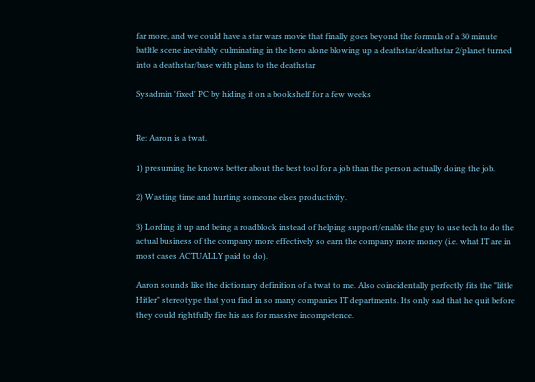far more, and we could have a star wars movie that finally goes beyond the formula of a 30 minute batltle scene inevitably culminating in the hero alone blowing up a deathstar/deathstar 2/planet turned into a deathstar/base with plans to the deathstar

Sysadmin 'fixed' PC by hiding it on a bookshelf for a few weeks


Re: Aaron is a twat.

1) presuming he knows better about the best tool for a job than the person actually doing the job.

2) Wasting time and hurting someone elses productivity.

3) Lording it up and being a roadblock instead of helping support/enable the guy to use tech to do the actual business of the company more effectively so earn the company more money (i.e. what IT are in most cases ACTUALLY paid to do).

Aaron sounds like the dictionary definition of a twat to me. Also coincidentally perfectly fits the "little Hitler" stereotype that you find in so many companies IT departments. Its only sad that he quit before they could rightfully fire his ass for massive incompetence.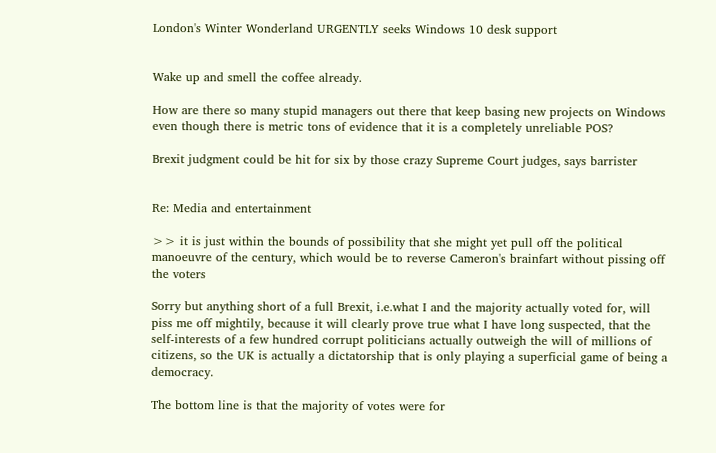London's Winter Wonderland URGENTLY seeks Windows 10 desk support


Wake up and smell the coffee already.

How are there so many stupid managers out there that keep basing new projects on Windows even though there is metric tons of evidence that it is a completely unreliable POS?

Brexit judgment could be hit for six by those crazy Supreme Court judges, says barrister


Re: Media and entertainment

>> it is just within the bounds of possibility that she might yet pull off the political manoeuvre of the century, which would be to reverse Cameron's brainfart without pissing off the voters

Sorry but anything short of a full Brexit, i.e.what I and the majority actually voted for, will piss me off mightily, because it will clearly prove true what I have long suspected, that the self-interests of a few hundred corrupt politicians actually outweigh the will of millions of citizens, so the UK is actually a dictatorship that is only playing a superficial game of being a democracy.

The bottom line is that the majority of votes were for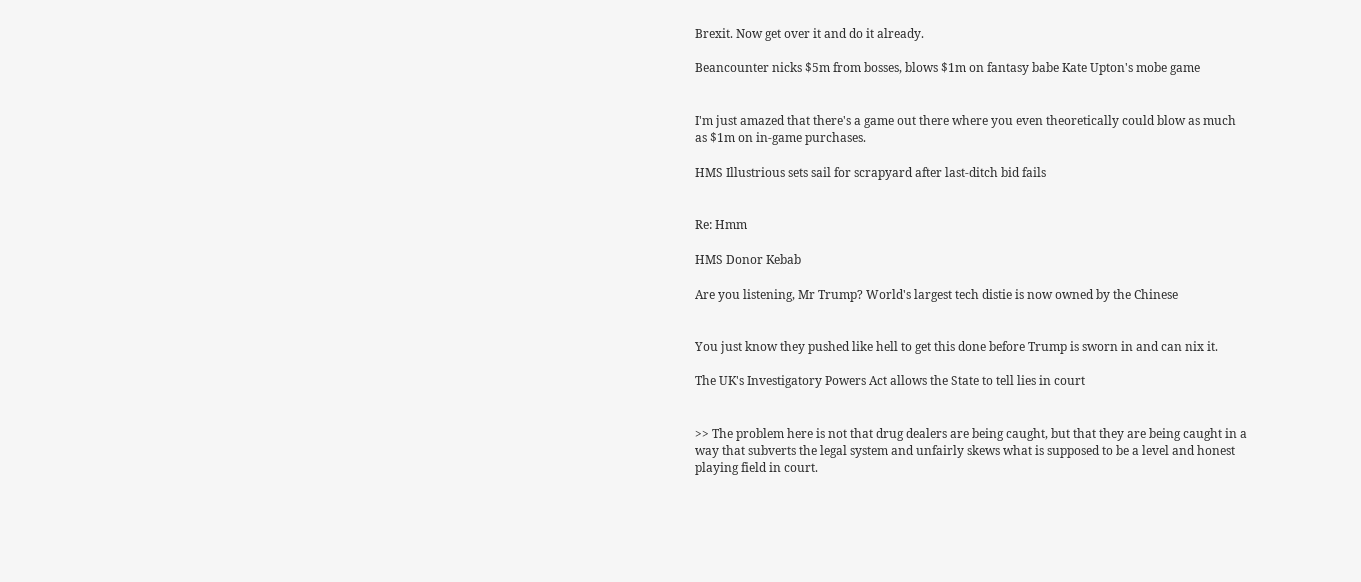Brexit. Now get over it and do it already.

Beancounter nicks $5m from bosses, blows $1m on fantasy babe Kate Upton's mobe game


I'm just amazed that there's a game out there where you even theoretically could blow as much as $1m on in-game purchases.

HMS Illustrious sets sail for scrapyard after last-ditch bid fails


Re: Hmm

HMS Donor Kebab

Are you listening, Mr Trump? World's largest tech distie is now owned by the Chinese


You just know they pushed like hell to get this done before Trump is sworn in and can nix it.

The UK's Investigatory Powers Act allows the State to tell lies in court


>> The problem here is not that drug dealers are being caught, but that they are being caught in a way that subverts the legal system and unfairly skews what is supposed to be a level and honest playing field in court.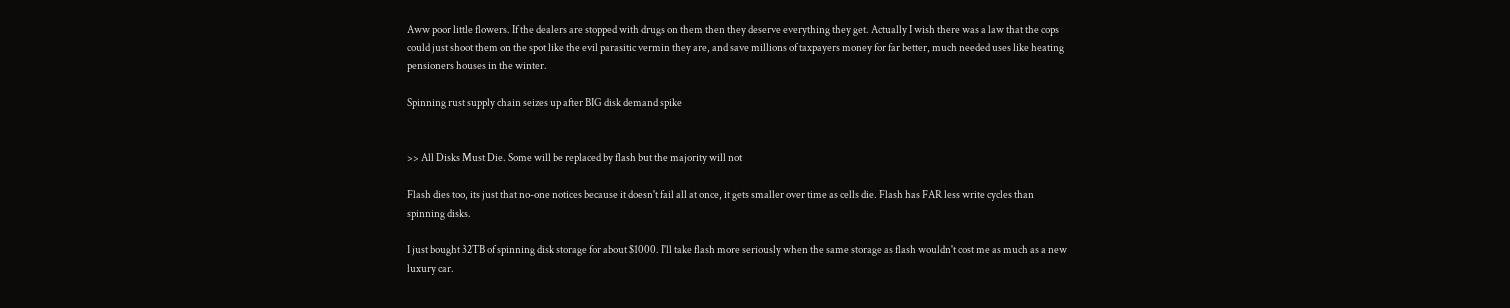Aww poor little flowers. If the dealers are stopped with drugs on them then they deserve everything they get. Actually I wish there was a law that the cops could just shoot them on the spot like the evil parasitic vermin they are, and save millions of taxpayers money for far better, much needed uses like heating pensioners houses in the winter.

Spinning rust supply chain seizes up after BIG disk demand spike


>> All Disks Must Die. Some will be replaced by flash but the majority will not

Flash dies too, its just that no-one notices because it doesn't fail all at once, it gets smaller over time as cells die. Flash has FAR less write cycles than spinning disks.

I just bought 32TB of spinning disk storage for about $1000. I'll take flash more seriously when the same storage as flash wouldn't cost me as much as a new luxury car.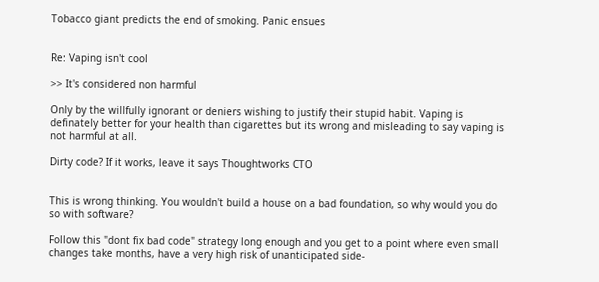Tobacco giant predicts the end of smoking. Panic ensues


Re: Vaping isn't cool

>> It's considered non harmful

Only by the willfully ignorant or deniers wishing to justify their stupid habit. Vaping is definately better for your health than cigarettes but its wrong and misleading to say vaping is not harmful at all.

Dirty code? If it works, leave it says Thoughtworks CTO


This is wrong thinking. You wouldn't build a house on a bad foundation, so why would you do so with software?

Follow this "dont fix bad code" strategy long enough and you get to a point where even small changes take months, have a very high risk of unanticipated side-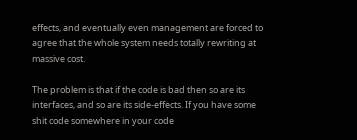effects, and eventually even management are forced to agree that the whole system needs totally rewriting at massive cost.

The problem is that if the code is bad then so are its interfaces, and so are its side-effects. If you have some shit code somewhere in your code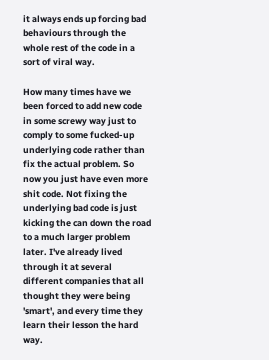it always ends up forcing bad behaviours through the whole rest of the code in a sort of viral way.

How many times have we been forced to add new code in some screwy way just to comply to some fucked-up underlying code rather than fix the actual problem. So now you just have even more shit code. Not fixing the underlying bad code is just kicking the can down the road to a much larger problem later. I've already lived through it at several different companies that all thought they were being 'smart', and every time they learn their lesson the hard way.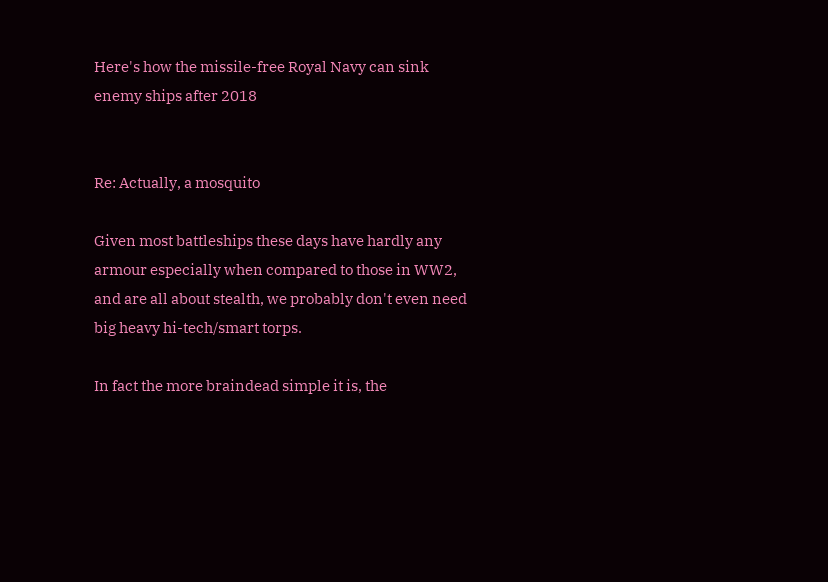Here's how the missile-free Royal Navy can sink enemy ships after 2018


Re: Actually, a mosquito

Given most battleships these days have hardly any armour especially when compared to those in WW2, and are all about stealth, we probably don't even need big heavy hi-tech/smart torps.

In fact the more braindead simple it is, the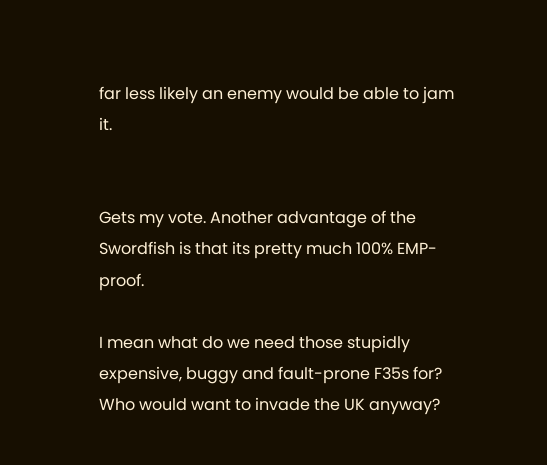far less likely an enemy would be able to jam it.


Gets my vote. Another advantage of the Swordfish is that its pretty much 100% EMP-proof.

I mean what do we need those stupidly expensive, buggy and fault-prone F35s for? Who would want to invade the UK anyway?